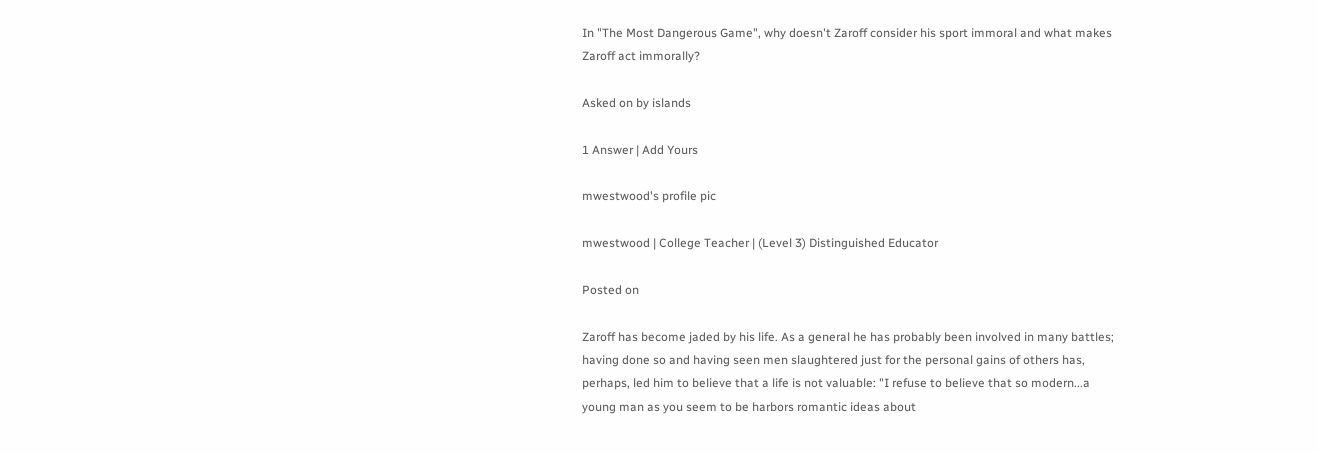In "The Most Dangerous Game", why doesn't Zaroff consider his sport immoral and what makes Zaroff act immorally?

Asked on by islands

1 Answer | Add Yours

mwestwood's profile pic

mwestwood | College Teacher | (Level 3) Distinguished Educator

Posted on

Zaroff has become jaded by his life. As a general he has probably been involved in many battles; having done so and having seen men slaughtered just for the personal gains of others has, perhaps, led him to believe that a life is not valuable: "I refuse to believe that so modern...a young man as you seem to be harbors romantic ideas about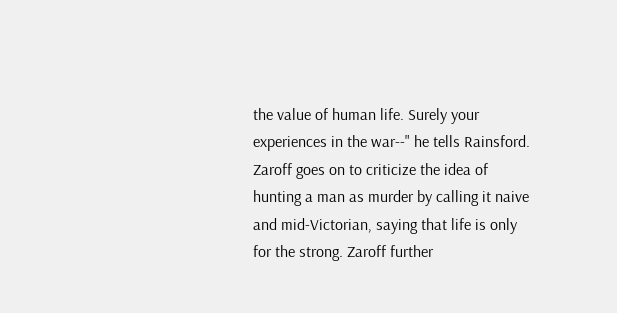the value of human life. Surely your experiences in the war--" he tells Rainsford. Zaroff goes on to criticize the idea of hunting a man as murder by calling it naive and mid-Victorian, saying that life is only for the strong. Zaroff further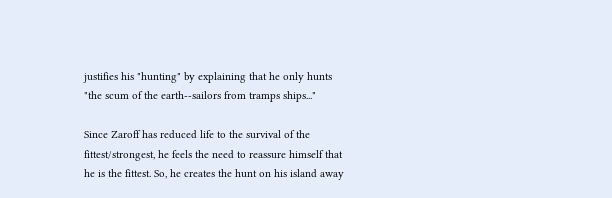justifies his "hunting" by explaining that he only hunts "the scum of the earth--sailors from tramps ships..."

Since Zaroff has reduced life to the survival of the fittest/strongest, he feels the need to reassure himself that he is the fittest. So, he creates the hunt on his island away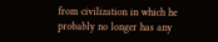from civilization in which he probably no longer has any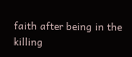faith after being in the killing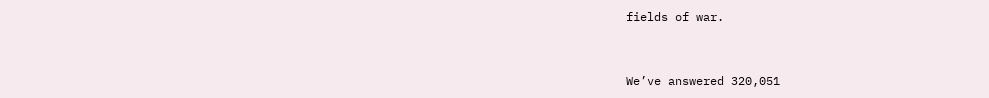fields of war.


We’ve answered 320,051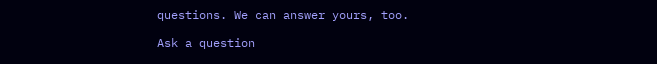questions. We can answer yours, too.

Ask a question